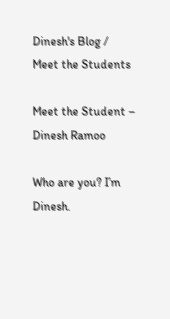Dinesh's Blog / Meet the Students

Meet the Student – Dinesh Ramoo

Who are you? I’m Dinesh.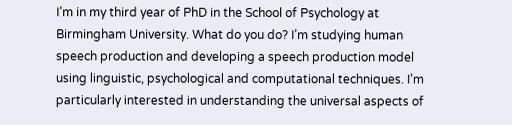I’m in my third year of PhD in the School of Psychology at Birmingham University. What do you do? I’m studying human speech production and developing a speech production model using linguistic, psychological and computational techniques. I’m particularly interested in understanding the universal aspects of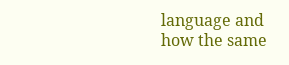language and how the same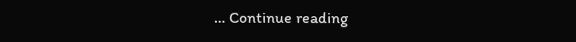… Continue reading